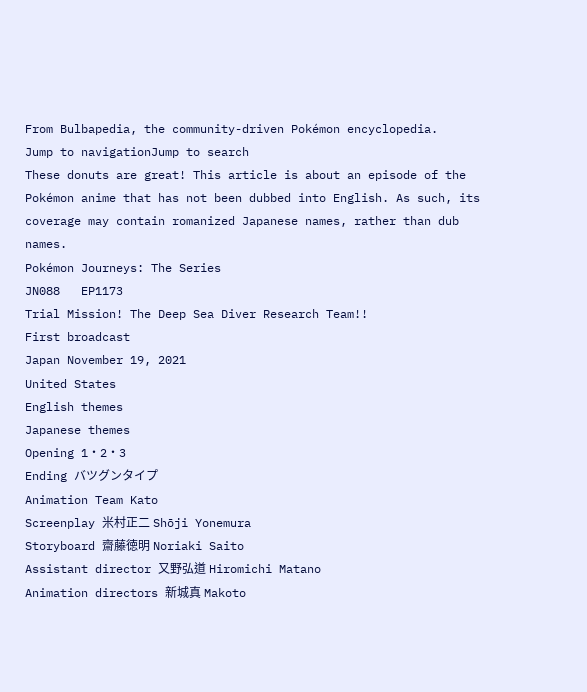From Bulbapedia, the community-driven Pokémon encyclopedia.
Jump to navigationJump to search
These donuts are great! This article is about an episode of the Pokémon anime that has not been dubbed into English. As such, its coverage may contain romanized Japanese names, rather than dub names.
Pokémon Journeys: The Series
JN088   EP1173
Trial Mission! The Deep Sea Diver Research Team!!
First broadcast
Japan November 19, 2021
United States
English themes
Japanese themes
Opening 1・2・3
Ending バツグンタイプ
Animation Team Kato
Screenplay 米村正二 Shōji Yonemura
Storyboard 齋藤徳明 Noriaki Saito
Assistant director 又野弘道 Hiromichi Matano
Animation directors 新城真 Makoto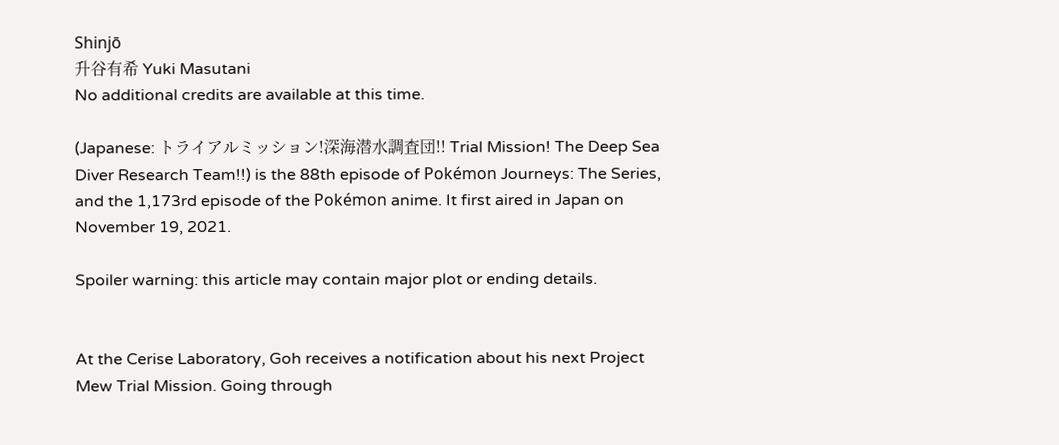Shinjō
升谷有希 Yuki Masutani
No additional credits are available at this time.

(Japanese: トライアルミッション!深海潜水調査団!! Trial Mission! The Deep Sea Diver Research Team!!) is the 88th episode of Pokémon Journeys: The Series, and the 1,173rd episode of the Pokémon anime. It first aired in Japan on November 19, 2021.

Spoiler warning: this article may contain major plot or ending details.


At the Cerise Laboratory, Goh receives a notification about his next Project Mew Trial Mission. Going through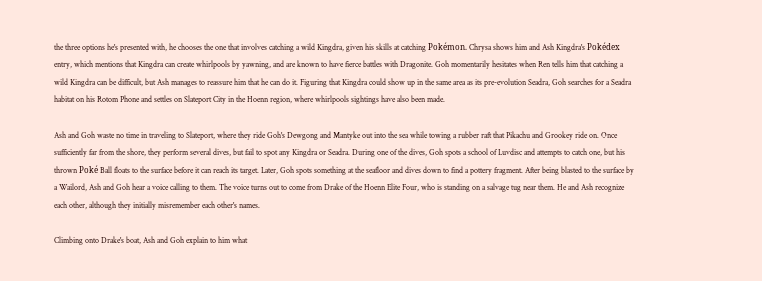the three options he's presented with, he chooses the one that involves catching a wild Kingdra, given his skills at catching Pokémon. Chrysa shows him and Ash Kingdra's Pokédex entry, which mentions that Kingdra can create whirlpools by yawning, and are known to have fierce battles with Dragonite. Goh momentarily hesitates when Ren tells him that catching a wild Kingdra can be difficult, but Ash manages to reassure him that he can do it. Figuring that Kingdra could show up in the same area as its pre-evolution Seadra, Goh searches for a Seadra habitat on his Rotom Phone and settles on Slateport City in the Hoenn region, where whirlpools sightings have also been made.

Ash and Goh waste no time in traveling to Slateport, where they ride Goh's Dewgong and Mantyke out into the sea while towing a rubber raft that Pikachu and Grookey ride on. Once sufficiently far from the shore, they perform several dives, but fail to spot any Kingdra or Seadra. During one of the dives, Goh spots a school of Luvdisc and attempts to catch one, but his thrown Poké Ball floats to the surface before it can reach its target. Later, Goh spots something at the seafloor and dives down to find a pottery fragment. After being blasted to the surface by a Wailord, Ash and Goh hear a voice calling to them. The voice turns out to come from Drake of the Hoenn Elite Four, who is standing on a salvage tug near them. He and Ash recognize each other, although they initially misremember each other's names.

Climbing onto Drake's boat, Ash and Goh explain to him what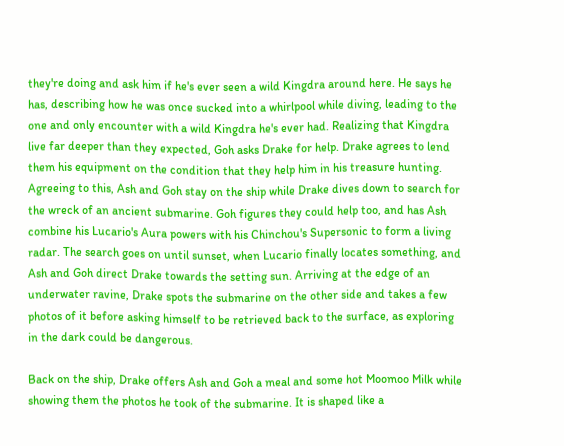they're doing and ask him if he's ever seen a wild Kingdra around here. He says he has, describing how he was once sucked into a whirlpool while diving, leading to the one and only encounter with a wild Kingdra he's ever had. Realizing that Kingdra live far deeper than they expected, Goh asks Drake for help. Drake agrees to lend them his equipment on the condition that they help him in his treasure hunting. Agreeing to this, Ash and Goh stay on the ship while Drake dives down to search for the wreck of an ancient submarine. Goh figures they could help too, and has Ash combine his Lucario's Aura powers with his Chinchou's Supersonic to form a living radar. The search goes on until sunset, when Lucario finally locates something, and Ash and Goh direct Drake towards the setting sun. Arriving at the edge of an underwater ravine, Drake spots the submarine on the other side and takes a few photos of it before asking himself to be retrieved back to the surface, as exploring in the dark could be dangerous.

Back on the ship, Drake offers Ash and Goh a meal and some hot Moomoo Milk while showing them the photos he took of the submarine. It is shaped like a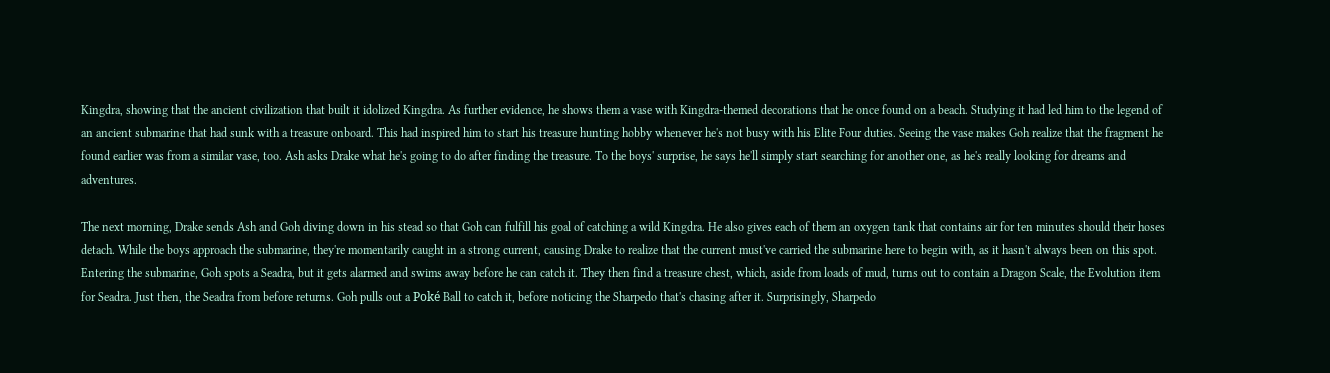Kingdra, showing that the ancient civilization that built it idolized Kingdra. As further evidence, he shows them a vase with Kingdra-themed decorations that he once found on a beach. Studying it had led him to the legend of an ancient submarine that had sunk with a treasure onboard. This had inspired him to start his treasure hunting hobby whenever he's not busy with his Elite Four duties. Seeing the vase makes Goh realize that the fragment he found earlier was from a similar vase, too. Ash asks Drake what he's going to do after finding the treasure. To the boys' surprise, he says he'll simply start searching for another one, as he's really looking for dreams and adventures.

The next morning, Drake sends Ash and Goh diving down in his stead so that Goh can fulfill his goal of catching a wild Kingdra. He also gives each of them an oxygen tank that contains air for ten minutes should their hoses detach. While the boys approach the submarine, they're momentarily caught in a strong current, causing Drake to realize that the current must've carried the submarine here to begin with, as it hasn't always been on this spot. Entering the submarine, Goh spots a Seadra, but it gets alarmed and swims away before he can catch it. They then find a treasure chest, which, aside from loads of mud, turns out to contain a Dragon Scale, the Evolution item for Seadra. Just then, the Seadra from before returns. Goh pulls out a Poké Ball to catch it, before noticing the Sharpedo that's chasing after it. Surprisingly, Sharpedo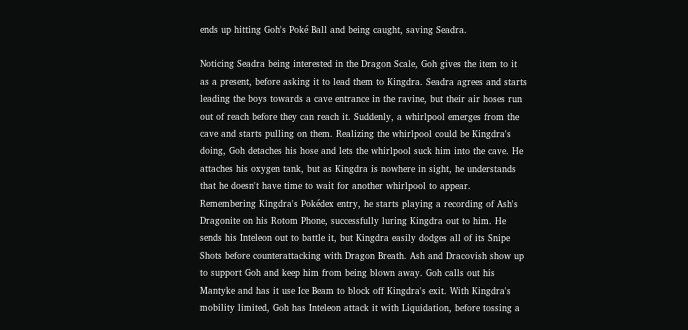ends up hitting Goh's Poké Ball and being caught, saving Seadra.

Noticing Seadra being interested in the Dragon Scale, Goh gives the item to it as a present, before asking it to lead them to Kingdra. Seadra agrees and starts leading the boys towards a cave entrance in the ravine, but their air hoses run out of reach before they can reach it. Suddenly, a whirlpool emerges from the cave and starts pulling on them. Realizing the whirlpool could be Kingdra's doing, Goh detaches his hose and lets the whirlpool suck him into the cave. He attaches his oxygen tank, but as Kingdra is nowhere in sight, he understands that he doesn't have time to wait for another whirlpool to appear. Remembering Kingdra's Pokédex entry, he starts playing a recording of Ash's Dragonite on his Rotom Phone, successfully luring Kingdra out to him. He sends his Inteleon out to battle it, but Kingdra easily dodges all of its Snipe Shots before counterattacking with Dragon Breath. Ash and Dracovish show up to support Goh and keep him from being blown away. Goh calls out his Mantyke and has it use Ice Beam to block off Kingdra's exit. With Kingdra's mobility limited, Goh has Inteleon attack it with Liquidation, before tossing a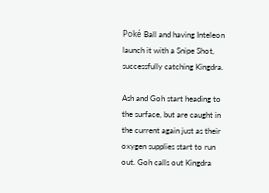Poké Ball and having Inteleon launch it with a Snipe Shot, successfully catching Kingdra.

Ash and Goh start heading to the surface, but are caught in the current again just as their oxygen supplies start to run out. Goh calls out Kingdra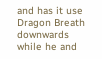and has it use Dragon Breath downwards while he and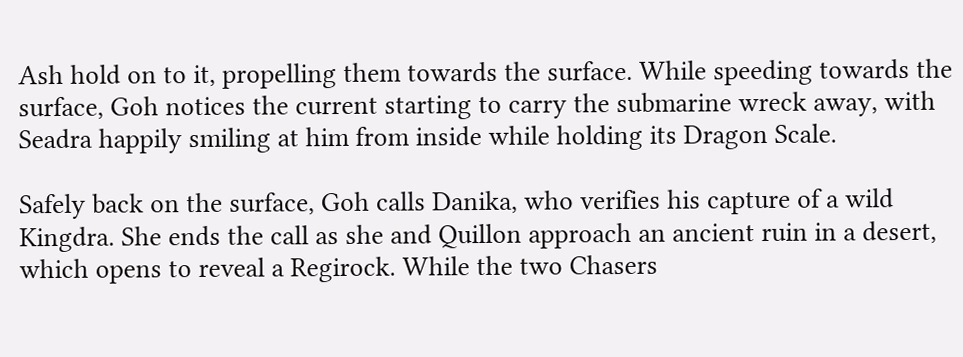Ash hold on to it, propelling them towards the surface. While speeding towards the surface, Goh notices the current starting to carry the submarine wreck away, with Seadra happily smiling at him from inside while holding its Dragon Scale.

Safely back on the surface, Goh calls Danika, who verifies his capture of a wild Kingdra. She ends the call as she and Quillon approach an ancient ruin in a desert, which opens to reveal a Regirock. While the two Chasers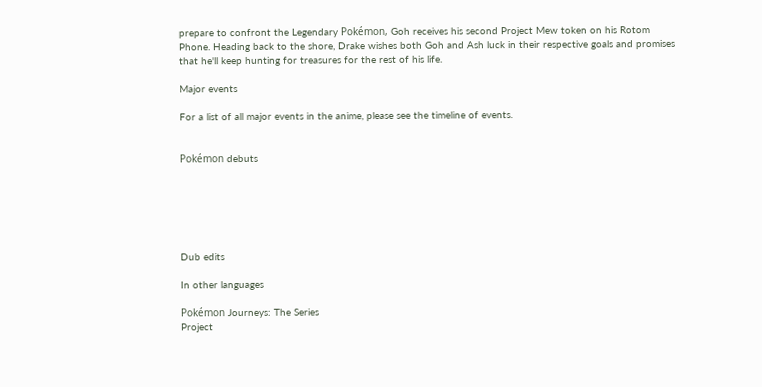prepare to confront the Legendary Pokémon, Goh receives his second Project Mew token on his Rotom Phone. Heading back to the shore, Drake wishes both Goh and Ash luck in their respective goals and promises that he'll keep hunting for treasures for the rest of his life.

Major events

For a list of all major events in the anime, please see the timeline of events.


Pokémon debuts






Dub edits

In other languages

Pokémon Journeys: The Series
Project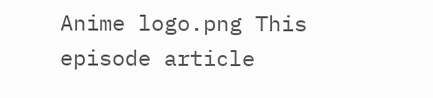Anime logo.png This episode article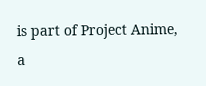is part of Project Anime, a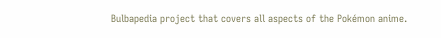Bulbapedia project that covers all aspects of the Pokémon anime.